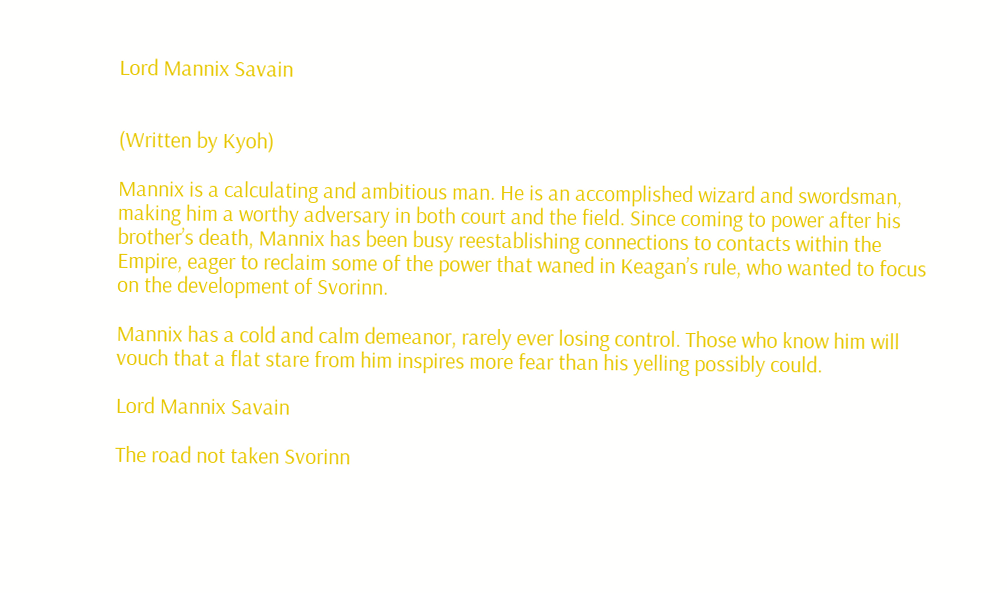Lord Mannix Savain


(Written by Kyoh)

Mannix is a calculating and ambitious man. He is an accomplished wizard and swordsman, making him a worthy adversary in both court and the field. Since coming to power after his brother’s death, Mannix has been busy reestablishing connections to contacts within the Empire, eager to reclaim some of the power that waned in Keagan’s rule, who wanted to focus on the development of Svorinn.

Mannix has a cold and calm demeanor, rarely ever losing control. Those who know him will vouch that a flat stare from him inspires more fear than his yelling possibly could.

Lord Mannix Savain

The road not taken Svorinn